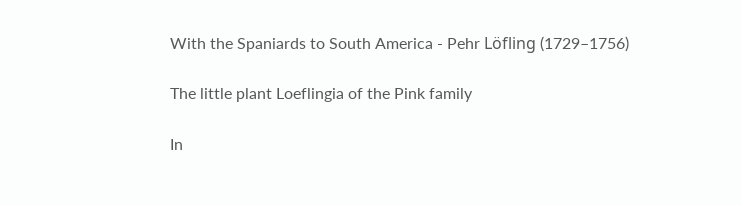With the Spaniards to South America - Pehr Löfling (1729–1756)

The little plant Loeflingia of the Pink family

In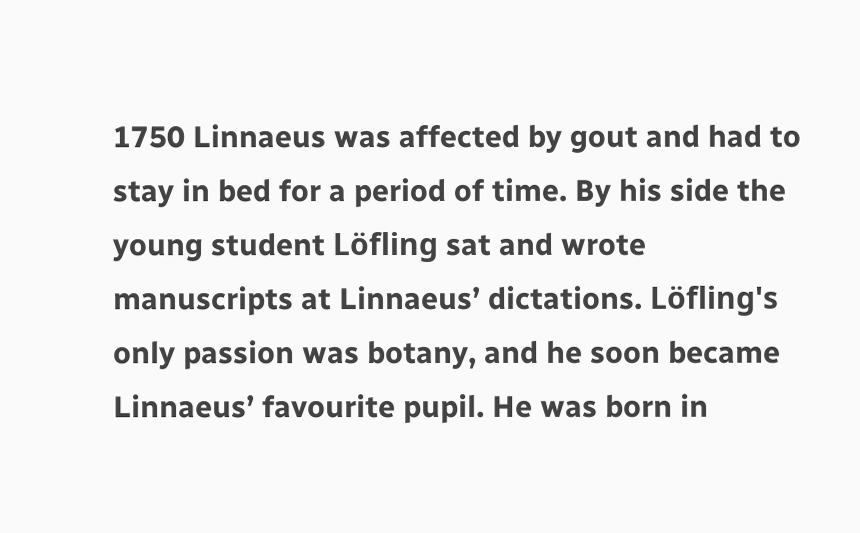1750 Linnaeus was affected by gout and had to stay in bed for a period of time. By his side the young student Löfling sat and wrote manuscripts at Linnaeus’ dictations. Löfling's only passion was botany, and he soon became Linnaeus’ favourite pupil. He was born in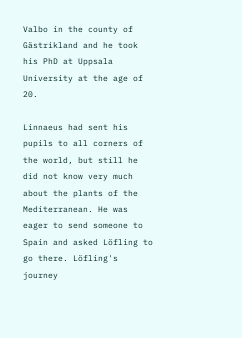Valbo in the county of Gästrikland and he took his PhD at Uppsala University at the age of 20.

Linnaeus had sent his pupils to all corners of the world, but still he did not know very much about the plants of the Mediterranean. He was eager to send someone to Spain and asked Löfling to go there. Löfling's journey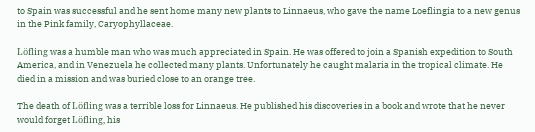to Spain was successful and he sent home many new plants to Linnaeus, who gave the name Loeflingia to a new genus in the Pink family, Caryophyllaceae.

Löfling was a humble man who was much appreciated in Spain. He was offered to join a Spanish expedition to South America, and in Venezuela he collected many plants. Unfortunately he caught malaria in the tropical climate. He died in a mission and was buried close to an orange tree.

The death of Löfling was a terrible loss for Linnaeus. He published his discoveries in a book and wrote that he never would forget Löfling, his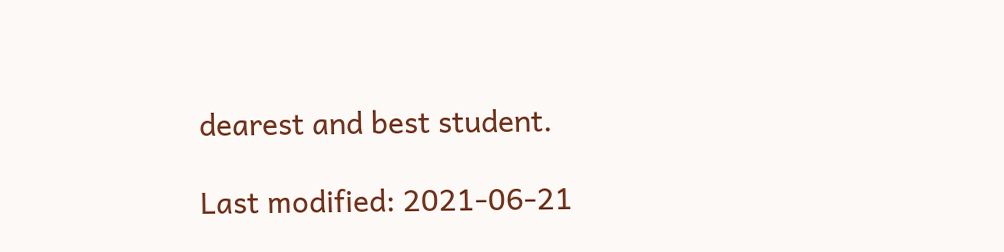dearest and best student.

Last modified: 2021-06-21